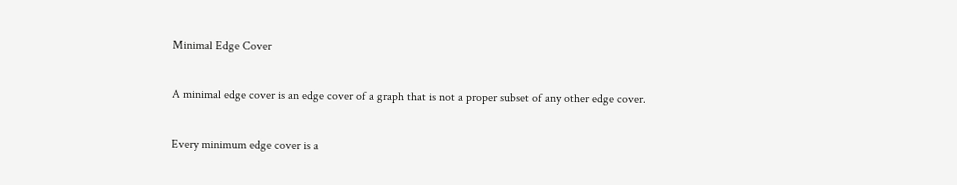Minimal Edge Cover

A minimal edge cover is an edge cover of a graph that is not a proper subset of any other edge cover.

Every minimum edge cover is a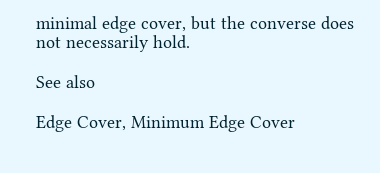minimal edge cover, but the converse does not necessarily hold.

See also

Edge Cover, Minimum Edge Cover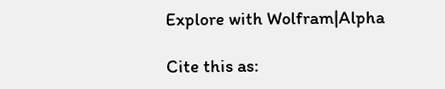Explore with Wolfram|Alpha

Cite this as: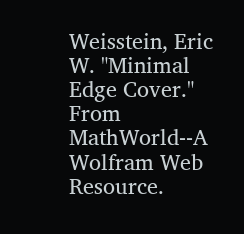Weisstein, Eric W. "Minimal Edge Cover." From MathWorld--A Wolfram Web Resource.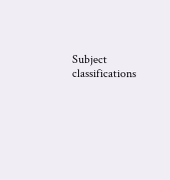Subject classifications